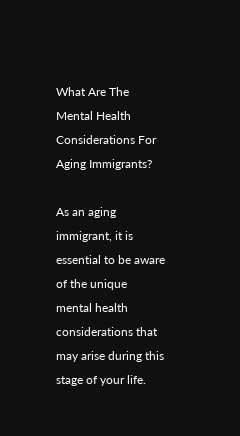What Are The Mental Health Considerations For Aging Immigrants?

As an aging immigrant, it is essential to be aware of the unique mental health considerations that may arise during this stage of your life.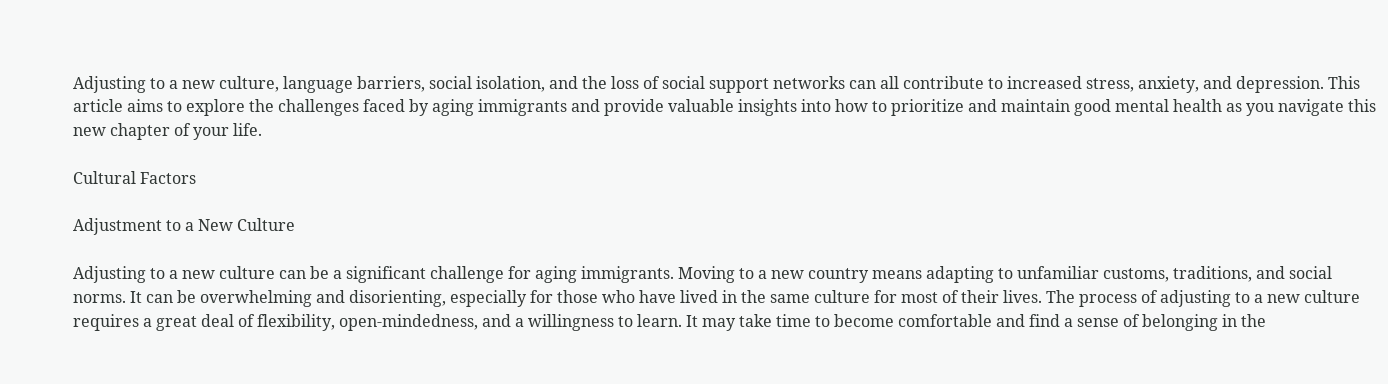Adjusting to a new culture, language barriers, social isolation, and the loss of social support networks can all contribute to increased stress, anxiety, and depression. This article aims to explore the challenges faced by aging immigrants and provide valuable insights into how to prioritize and maintain good mental health as you navigate this new chapter of your life.

Cultural Factors

Adjustment to a New Culture

Adjusting to a new culture can be a significant challenge for aging immigrants. Moving to a new country means adapting to unfamiliar customs, traditions, and social norms. It can be overwhelming and disorienting, especially for those who have lived in the same culture for most of their lives. The process of adjusting to a new culture requires a great deal of flexibility, open-mindedness, and a willingness to learn. It may take time to become comfortable and find a sense of belonging in the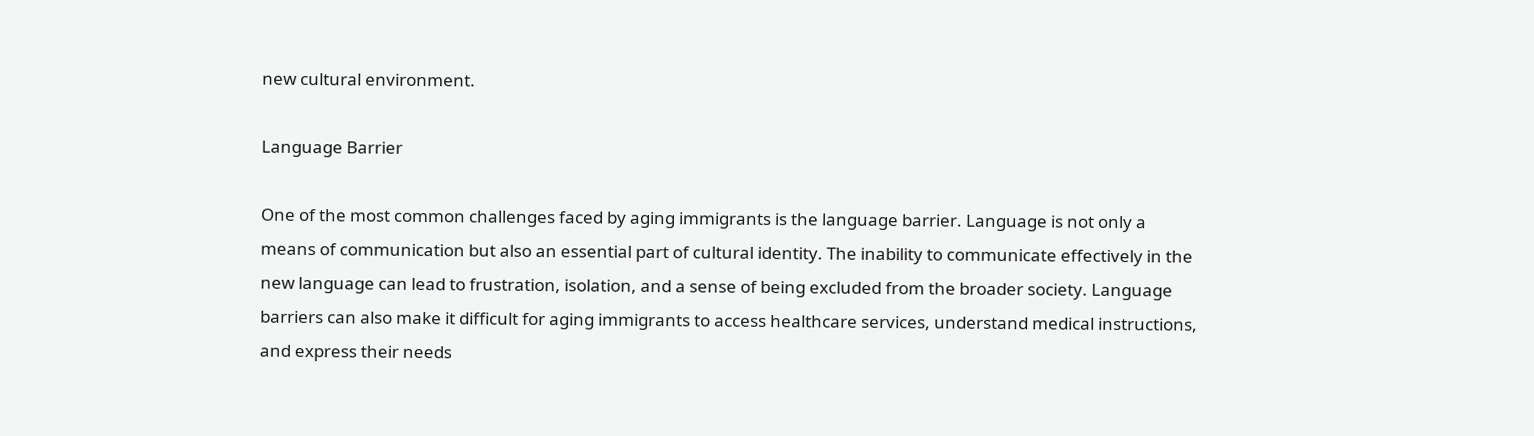new cultural environment.

Language Barrier

One of the most common challenges faced by aging immigrants is the language barrier. Language is not only a means of communication but also an essential part of cultural identity. The inability to communicate effectively in the new language can lead to frustration, isolation, and a sense of being excluded from the broader society. Language barriers can also make it difficult for aging immigrants to access healthcare services, understand medical instructions, and express their needs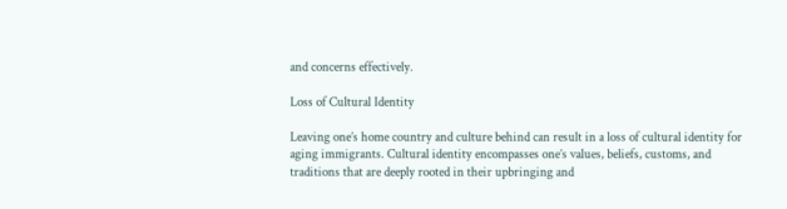and concerns effectively.

Loss of Cultural Identity

Leaving one’s home country and culture behind can result in a loss of cultural identity for aging immigrants. Cultural identity encompasses one’s values, beliefs, customs, and traditions that are deeply rooted in their upbringing and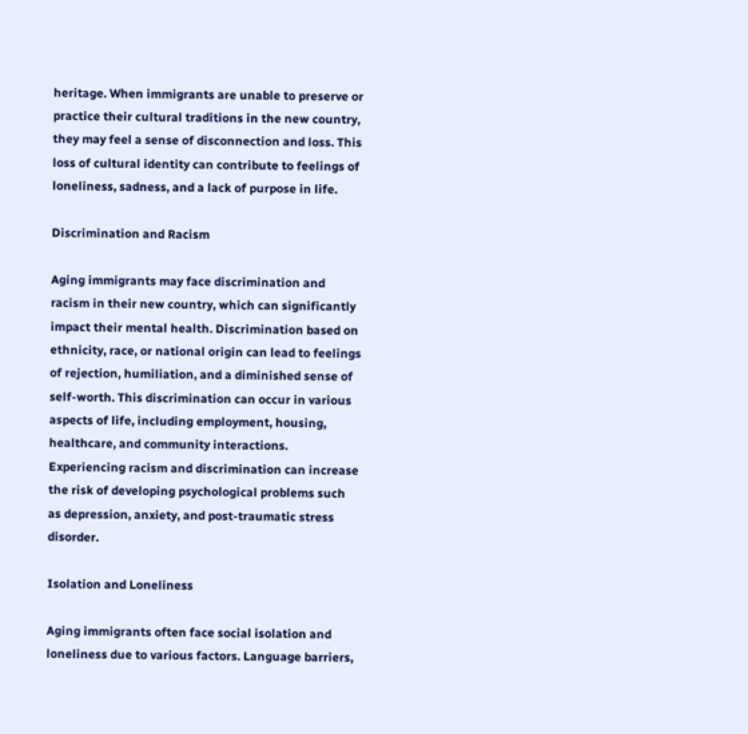heritage. When immigrants are unable to preserve or practice their cultural traditions in the new country, they may feel a sense of disconnection and loss. This loss of cultural identity can contribute to feelings of loneliness, sadness, and a lack of purpose in life.

Discrimination and Racism

Aging immigrants may face discrimination and racism in their new country, which can significantly impact their mental health. Discrimination based on ethnicity, race, or national origin can lead to feelings of rejection, humiliation, and a diminished sense of self-worth. This discrimination can occur in various aspects of life, including employment, housing, healthcare, and community interactions. Experiencing racism and discrimination can increase the risk of developing psychological problems such as depression, anxiety, and post-traumatic stress disorder.

Isolation and Loneliness

Aging immigrants often face social isolation and loneliness due to various factors. Language barriers,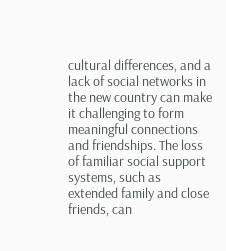cultural differences, and a lack of social networks in the new country can make it challenging to form meaningful connections and friendships. The loss of familiar social support systems, such as extended family and close friends, can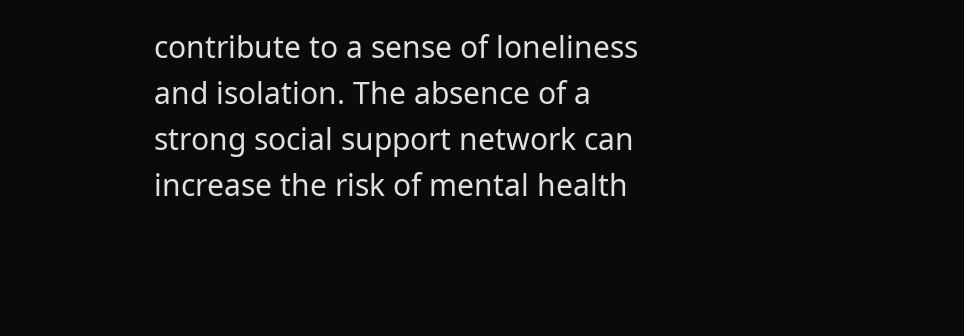contribute to a sense of loneliness and isolation. The absence of a strong social support network can increase the risk of mental health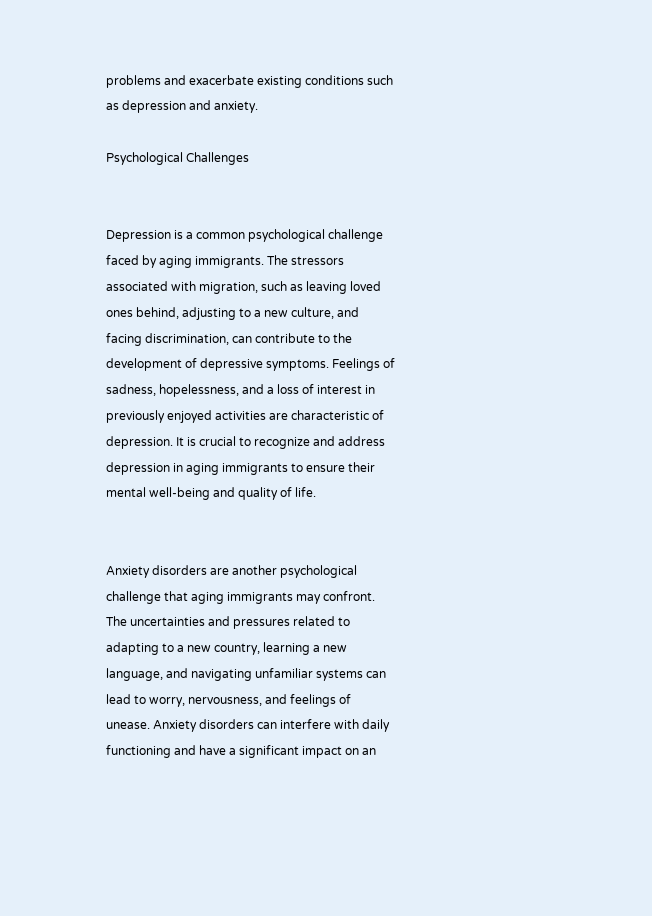problems and exacerbate existing conditions such as depression and anxiety.

Psychological Challenges


Depression is a common psychological challenge faced by aging immigrants. The stressors associated with migration, such as leaving loved ones behind, adjusting to a new culture, and facing discrimination, can contribute to the development of depressive symptoms. Feelings of sadness, hopelessness, and a loss of interest in previously enjoyed activities are characteristic of depression. It is crucial to recognize and address depression in aging immigrants to ensure their mental well-being and quality of life.


Anxiety disorders are another psychological challenge that aging immigrants may confront. The uncertainties and pressures related to adapting to a new country, learning a new language, and navigating unfamiliar systems can lead to worry, nervousness, and feelings of unease. Anxiety disorders can interfere with daily functioning and have a significant impact on an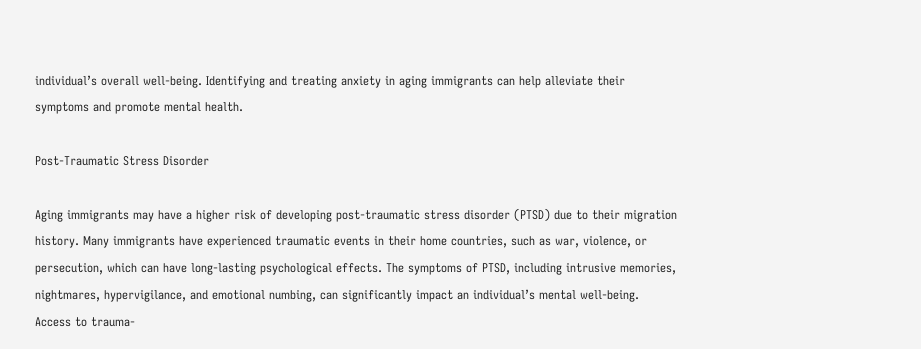individual’s overall well-being. Identifying and treating anxiety in aging immigrants can help alleviate their symptoms and promote mental health.

Post-Traumatic Stress Disorder

Aging immigrants may have a higher risk of developing post-traumatic stress disorder (PTSD) due to their migration history. Many immigrants have experienced traumatic events in their home countries, such as war, violence, or persecution, which can have long-lasting psychological effects. The symptoms of PTSD, including intrusive memories, nightmares, hypervigilance, and emotional numbing, can significantly impact an individual’s mental well-being. Access to trauma-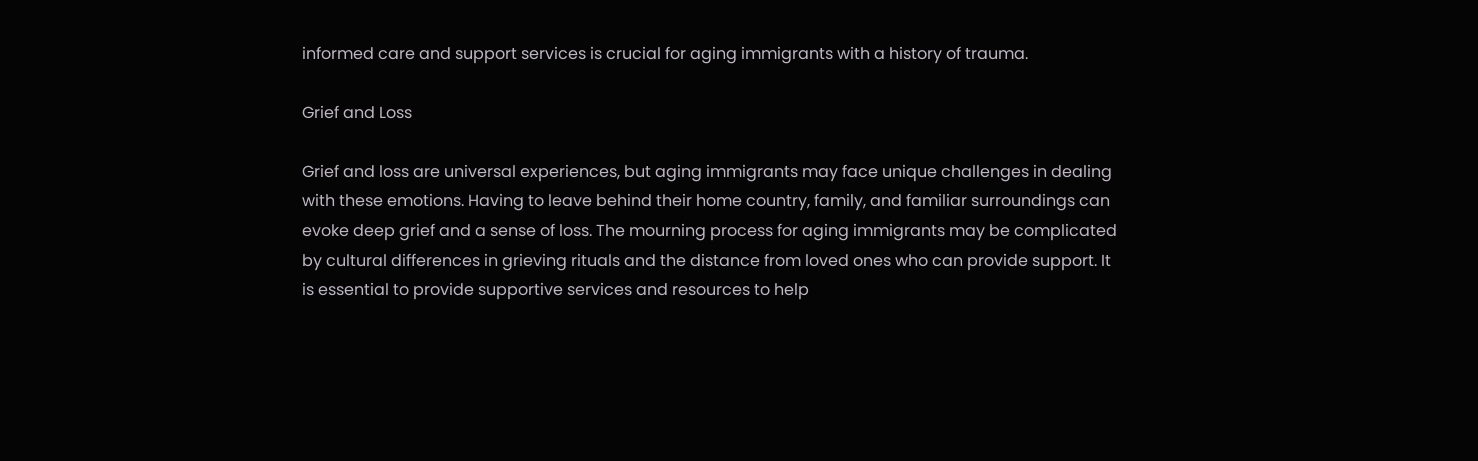informed care and support services is crucial for aging immigrants with a history of trauma.

Grief and Loss

Grief and loss are universal experiences, but aging immigrants may face unique challenges in dealing with these emotions. Having to leave behind their home country, family, and familiar surroundings can evoke deep grief and a sense of loss. The mourning process for aging immigrants may be complicated by cultural differences in grieving rituals and the distance from loved ones who can provide support. It is essential to provide supportive services and resources to help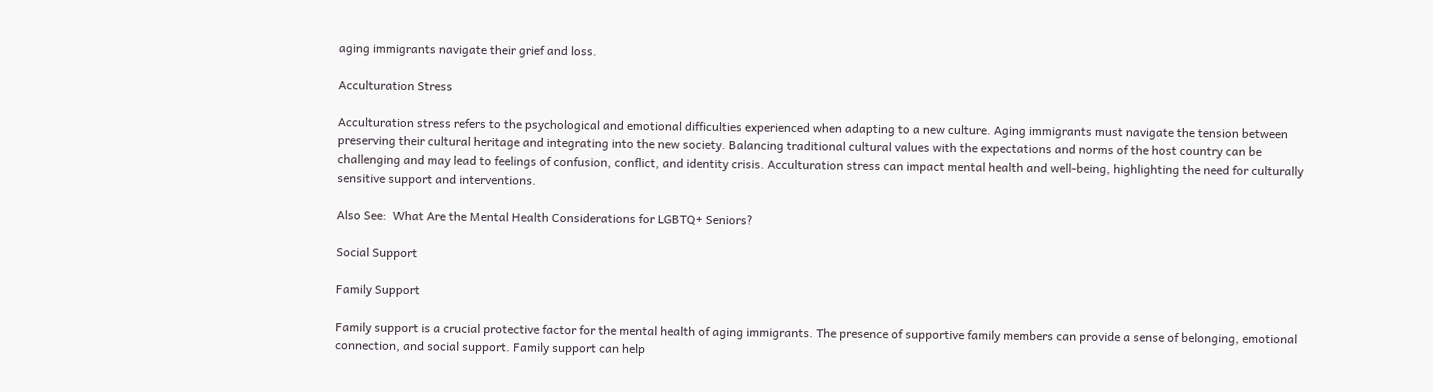aging immigrants navigate their grief and loss.

Acculturation Stress

Acculturation stress refers to the psychological and emotional difficulties experienced when adapting to a new culture. Aging immigrants must navigate the tension between preserving their cultural heritage and integrating into the new society. Balancing traditional cultural values with the expectations and norms of the host country can be challenging and may lead to feelings of confusion, conflict, and identity crisis. Acculturation stress can impact mental health and well-being, highlighting the need for culturally sensitive support and interventions.

Also See:  What Are the Mental Health Considerations for LGBTQ+ Seniors?

Social Support

Family Support

Family support is a crucial protective factor for the mental health of aging immigrants. The presence of supportive family members can provide a sense of belonging, emotional connection, and social support. Family support can help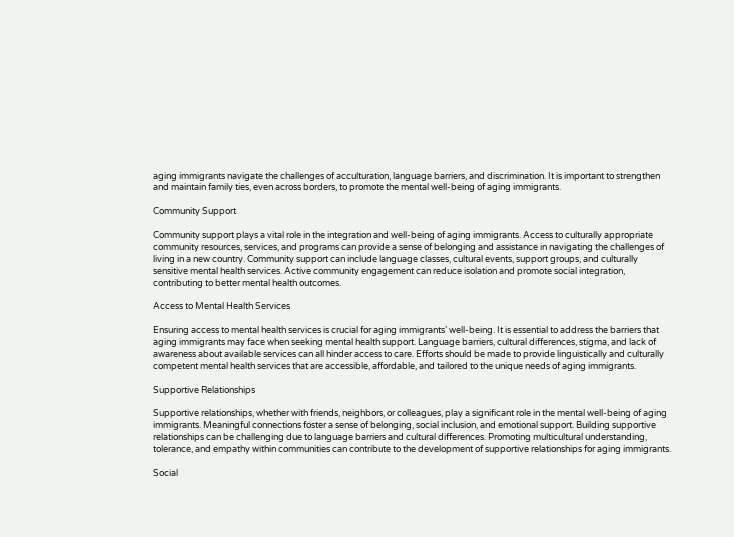aging immigrants navigate the challenges of acculturation, language barriers, and discrimination. It is important to strengthen and maintain family ties, even across borders, to promote the mental well-being of aging immigrants.

Community Support

Community support plays a vital role in the integration and well-being of aging immigrants. Access to culturally appropriate community resources, services, and programs can provide a sense of belonging and assistance in navigating the challenges of living in a new country. Community support can include language classes, cultural events, support groups, and culturally sensitive mental health services. Active community engagement can reduce isolation and promote social integration, contributing to better mental health outcomes.

Access to Mental Health Services

Ensuring access to mental health services is crucial for aging immigrants’ well-being. It is essential to address the barriers that aging immigrants may face when seeking mental health support. Language barriers, cultural differences, stigma, and lack of awareness about available services can all hinder access to care. Efforts should be made to provide linguistically and culturally competent mental health services that are accessible, affordable, and tailored to the unique needs of aging immigrants.

Supportive Relationships

Supportive relationships, whether with friends, neighbors, or colleagues, play a significant role in the mental well-being of aging immigrants. Meaningful connections foster a sense of belonging, social inclusion, and emotional support. Building supportive relationships can be challenging due to language barriers and cultural differences. Promoting multicultural understanding, tolerance, and empathy within communities can contribute to the development of supportive relationships for aging immigrants.

Social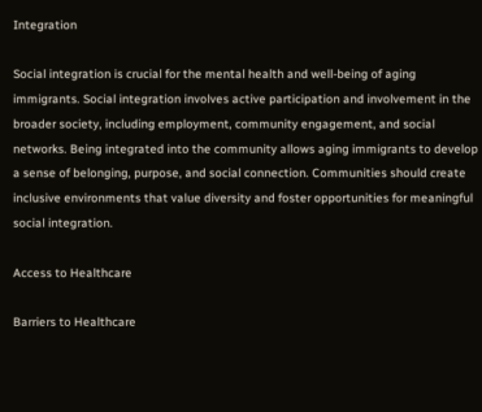Integration

Social integration is crucial for the mental health and well-being of aging immigrants. Social integration involves active participation and involvement in the broader society, including employment, community engagement, and social networks. Being integrated into the community allows aging immigrants to develop a sense of belonging, purpose, and social connection. Communities should create inclusive environments that value diversity and foster opportunities for meaningful social integration.

Access to Healthcare

Barriers to Healthcare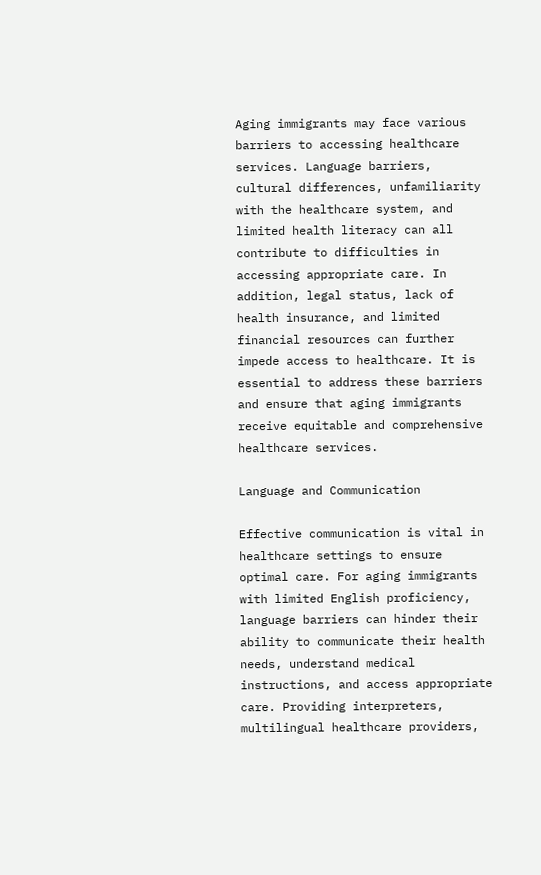Aging immigrants may face various barriers to accessing healthcare services. Language barriers, cultural differences, unfamiliarity with the healthcare system, and limited health literacy can all contribute to difficulties in accessing appropriate care. In addition, legal status, lack of health insurance, and limited financial resources can further impede access to healthcare. It is essential to address these barriers and ensure that aging immigrants receive equitable and comprehensive healthcare services.

Language and Communication

Effective communication is vital in healthcare settings to ensure optimal care. For aging immigrants with limited English proficiency, language barriers can hinder their ability to communicate their health needs, understand medical instructions, and access appropriate care. Providing interpreters, multilingual healthcare providers,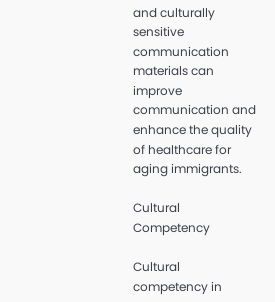and culturally sensitive communication materials can improve communication and enhance the quality of healthcare for aging immigrants.

Cultural Competency

Cultural competency in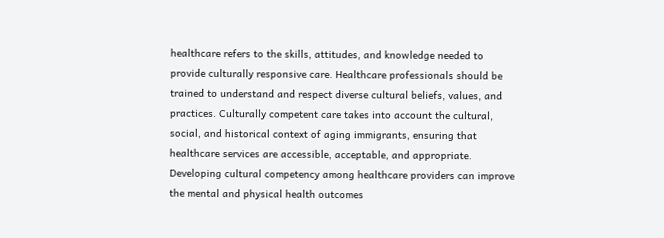healthcare refers to the skills, attitudes, and knowledge needed to provide culturally responsive care. Healthcare professionals should be trained to understand and respect diverse cultural beliefs, values, and practices. Culturally competent care takes into account the cultural, social, and historical context of aging immigrants, ensuring that healthcare services are accessible, acceptable, and appropriate. Developing cultural competency among healthcare providers can improve the mental and physical health outcomes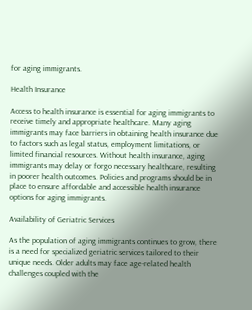for aging immigrants.

Health Insurance

Access to health insurance is essential for aging immigrants to receive timely and appropriate healthcare. Many aging immigrants may face barriers in obtaining health insurance due to factors such as legal status, employment limitations, or limited financial resources. Without health insurance, aging immigrants may delay or forgo necessary healthcare, resulting in poorer health outcomes. Policies and programs should be in place to ensure affordable and accessible health insurance options for aging immigrants.

Availability of Geriatric Services

As the population of aging immigrants continues to grow, there is a need for specialized geriatric services tailored to their unique needs. Older adults may face age-related health challenges coupled with the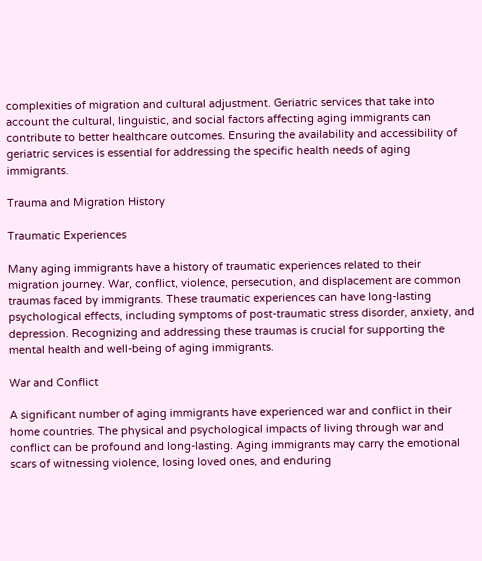complexities of migration and cultural adjustment. Geriatric services that take into account the cultural, linguistic, and social factors affecting aging immigrants can contribute to better healthcare outcomes. Ensuring the availability and accessibility of geriatric services is essential for addressing the specific health needs of aging immigrants.

Trauma and Migration History

Traumatic Experiences

Many aging immigrants have a history of traumatic experiences related to their migration journey. War, conflict, violence, persecution, and displacement are common traumas faced by immigrants. These traumatic experiences can have long-lasting psychological effects, including symptoms of post-traumatic stress disorder, anxiety, and depression. Recognizing and addressing these traumas is crucial for supporting the mental health and well-being of aging immigrants.

War and Conflict

A significant number of aging immigrants have experienced war and conflict in their home countries. The physical and psychological impacts of living through war and conflict can be profound and long-lasting. Aging immigrants may carry the emotional scars of witnessing violence, losing loved ones, and enduring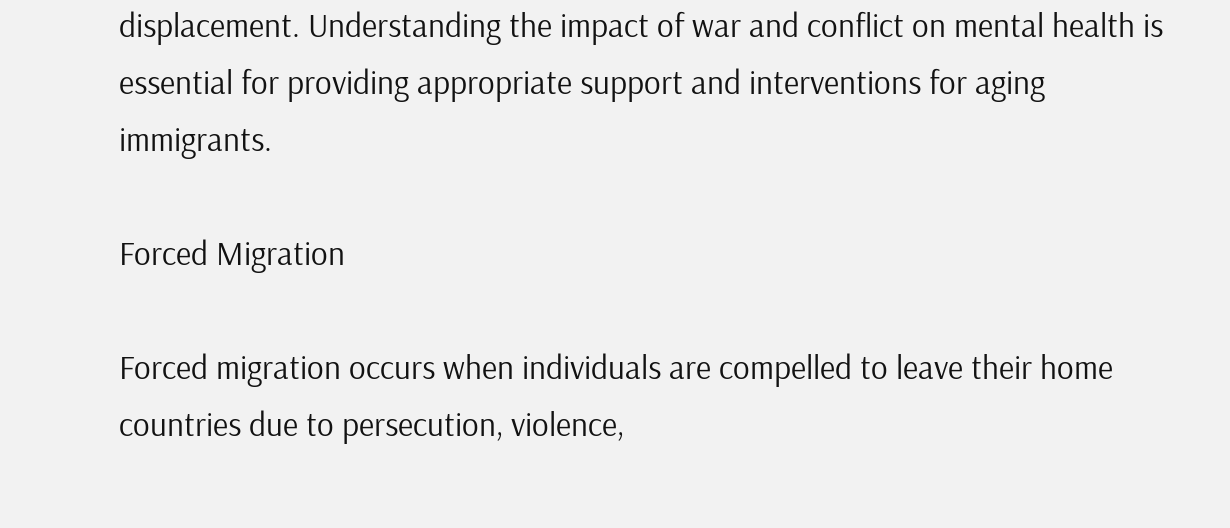displacement. Understanding the impact of war and conflict on mental health is essential for providing appropriate support and interventions for aging immigrants.

Forced Migration

Forced migration occurs when individuals are compelled to leave their home countries due to persecution, violence,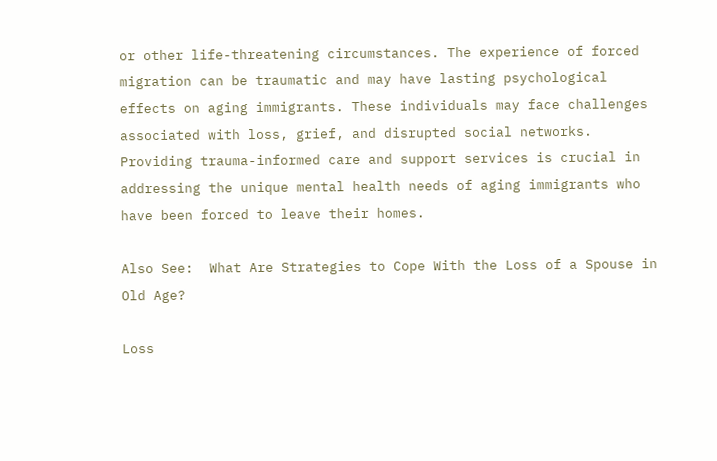or other life-threatening circumstances. The experience of forced migration can be traumatic and may have lasting psychological effects on aging immigrants. These individuals may face challenges associated with loss, grief, and disrupted social networks. Providing trauma-informed care and support services is crucial in addressing the unique mental health needs of aging immigrants who have been forced to leave their homes.

Also See:  What Are Strategies to Cope With the Loss of a Spouse in Old Age?

Loss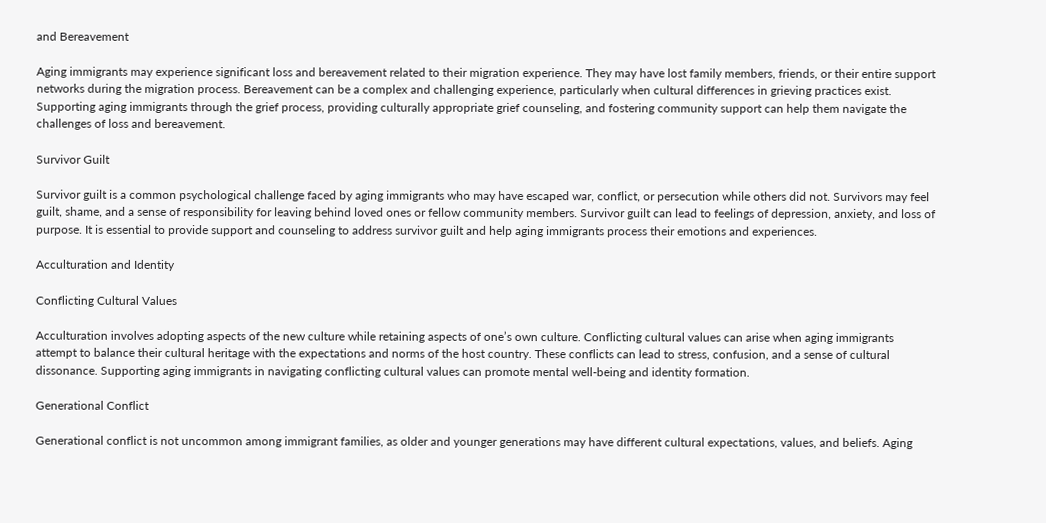and Bereavement

Aging immigrants may experience significant loss and bereavement related to their migration experience. They may have lost family members, friends, or their entire support networks during the migration process. Bereavement can be a complex and challenging experience, particularly when cultural differences in grieving practices exist. Supporting aging immigrants through the grief process, providing culturally appropriate grief counseling, and fostering community support can help them navigate the challenges of loss and bereavement.

Survivor Guilt

Survivor guilt is a common psychological challenge faced by aging immigrants who may have escaped war, conflict, or persecution while others did not. Survivors may feel guilt, shame, and a sense of responsibility for leaving behind loved ones or fellow community members. Survivor guilt can lead to feelings of depression, anxiety, and loss of purpose. It is essential to provide support and counseling to address survivor guilt and help aging immigrants process their emotions and experiences.

Acculturation and Identity

Conflicting Cultural Values

Acculturation involves adopting aspects of the new culture while retaining aspects of one’s own culture. Conflicting cultural values can arise when aging immigrants attempt to balance their cultural heritage with the expectations and norms of the host country. These conflicts can lead to stress, confusion, and a sense of cultural dissonance. Supporting aging immigrants in navigating conflicting cultural values can promote mental well-being and identity formation.

Generational Conflict

Generational conflict is not uncommon among immigrant families, as older and younger generations may have different cultural expectations, values, and beliefs. Aging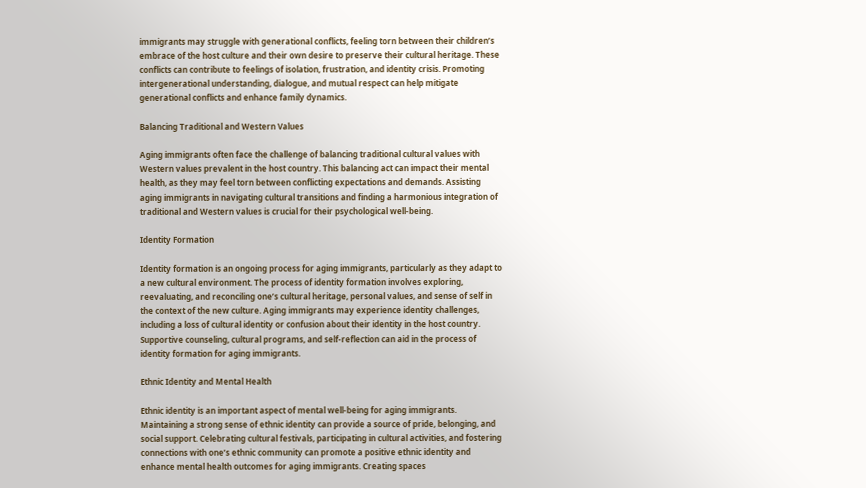immigrants may struggle with generational conflicts, feeling torn between their children’s embrace of the host culture and their own desire to preserve their cultural heritage. These conflicts can contribute to feelings of isolation, frustration, and identity crisis. Promoting intergenerational understanding, dialogue, and mutual respect can help mitigate generational conflicts and enhance family dynamics.

Balancing Traditional and Western Values

Aging immigrants often face the challenge of balancing traditional cultural values with Western values prevalent in the host country. This balancing act can impact their mental health, as they may feel torn between conflicting expectations and demands. Assisting aging immigrants in navigating cultural transitions and finding a harmonious integration of traditional and Western values is crucial for their psychological well-being.

Identity Formation

Identity formation is an ongoing process for aging immigrants, particularly as they adapt to a new cultural environment. The process of identity formation involves exploring, reevaluating, and reconciling one’s cultural heritage, personal values, and sense of self in the context of the new culture. Aging immigrants may experience identity challenges, including a loss of cultural identity or confusion about their identity in the host country. Supportive counseling, cultural programs, and self-reflection can aid in the process of identity formation for aging immigrants.

Ethnic Identity and Mental Health

Ethnic identity is an important aspect of mental well-being for aging immigrants. Maintaining a strong sense of ethnic identity can provide a source of pride, belonging, and social support. Celebrating cultural festivals, participating in cultural activities, and fostering connections with one’s ethnic community can promote a positive ethnic identity and enhance mental health outcomes for aging immigrants. Creating spaces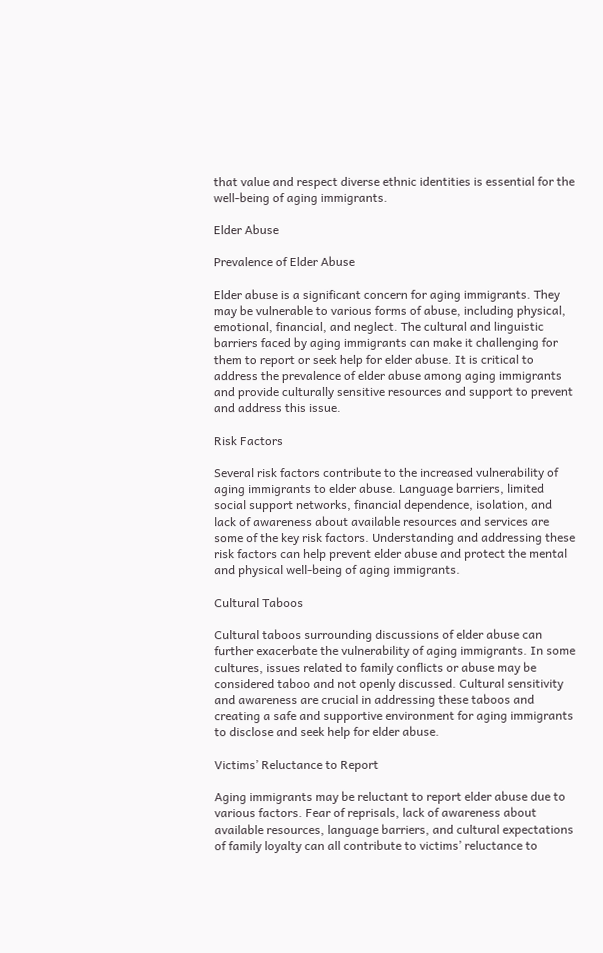that value and respect diverse ethnic identities is essential for the well-being of aging immigrants.

Elder Abuse

Prevalence of Elder Abuse

Elder abuse is a significant concern for aging immigrants. They may be vulnerable to various forms of abuse, including physical, emotional, financial, and neglect. The cultural and linguistic barriers faced by aging immigrants can make it challenging for them to report or seek help for elder abuse. It is critical to address the prevalence of elder abuse among aging immigrants and provide culturally sensitive resources and support to prevent and address this issue.

Risk Factors

Several risk factors contribute to the increased vulnerability of aging immigrants to elder abuse. Language barriers, limited social support networks, financial dependence, isolation, and lack of awareness about available resources and services are some of the key risk factors. Understanding and addressing these risk factors can help prevent elder abuse and protect the mental and physical well-being of aging immigrants.

Cultural Taboos

Cultural taboos surrounding discussions of elder abuse can further exacerbate the vulnerability of aging immigrants. In some cultures, issues related to family conflicts or abuse may be considered taboo and not openly discussed. Cultural sensitivity and awareness are crucial in addressing these taboos and creating a safe and supportive environment for aging immigrants to disclose and seek help for elder abuse.

Victims’ Reluctance to Report

Aging immigrants may be reluctant to report elder abuse due to various factors. Fear of reprisals, lack of awareness about available resources, language barriers, and cultural expectations of family loyalty can all contribute to victims’ reluctance to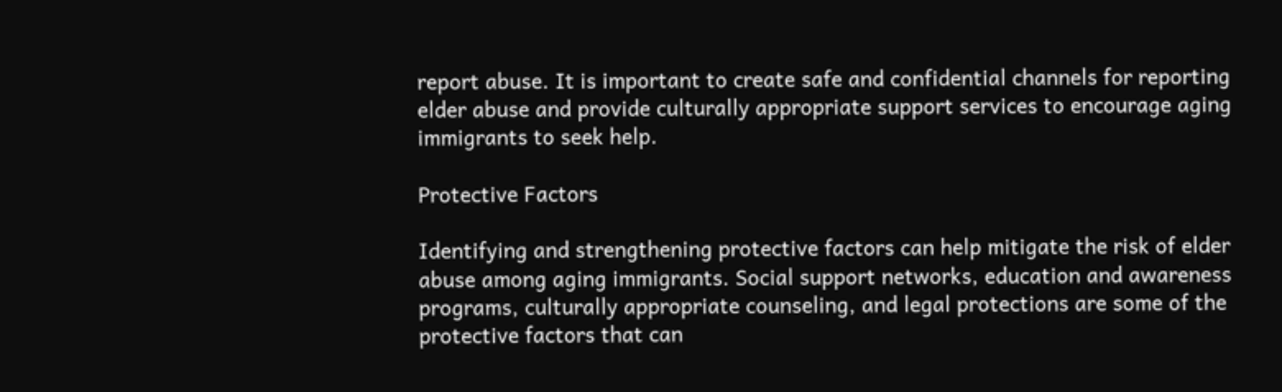report abuse. It is important to create safe and confidential channels for reporting elder abuse and provide culturally appropriate support services to encourage aging immigrants to seek help.

Protective Factors

Identifying and strengthening protective factors can help mitigate the risk of elder abuse among aging immigrants. Social support networks, education and awareness programs, culturally appropriate counseling, and legal protections are some of the protective factors that can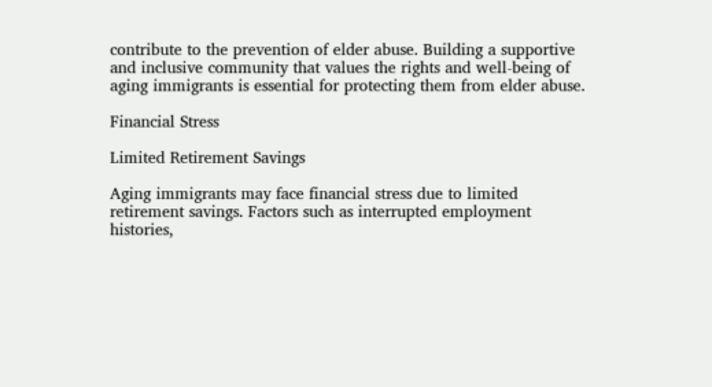contribute to the prevention of elder abuse. Building a supportive and inclusive community that values the rights and well-being of aging immigrants is essential for protecting them from elder abuse.

Financial Stress

Limited Retirement Savings

Aging immigrants may face financial stress due to limited retirement savings. Factors such as interrupted employment histories,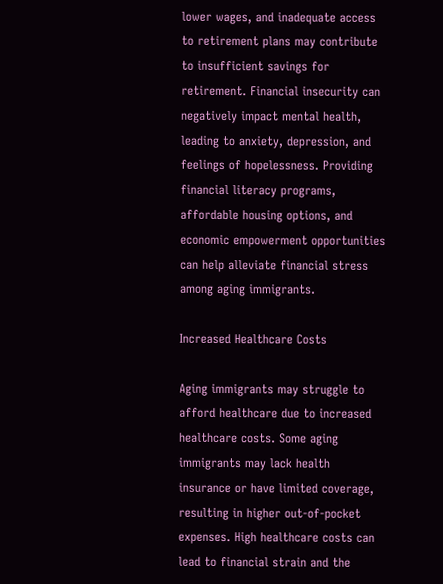lower wages, and inadequate access to retirement plans may contribute to insufficient savings for retirement. Financial insecurity can negatively impact mental health, leading to anxiety, depression, and feelings of hopelessness. Providing financial literacy programs, affordable housing options, and economic empowerment opportunities can help alleviate financial stress among aging immigrants.

Increased Healthcare Costs

Aging immigrants may struggle to afford healthcare due to increased healthcare costs. Some aging immigrants may lack health insurance or have limited coverage, resulting in higher out-of-pocket expenses. High healthcare costs can lead to financial strain and the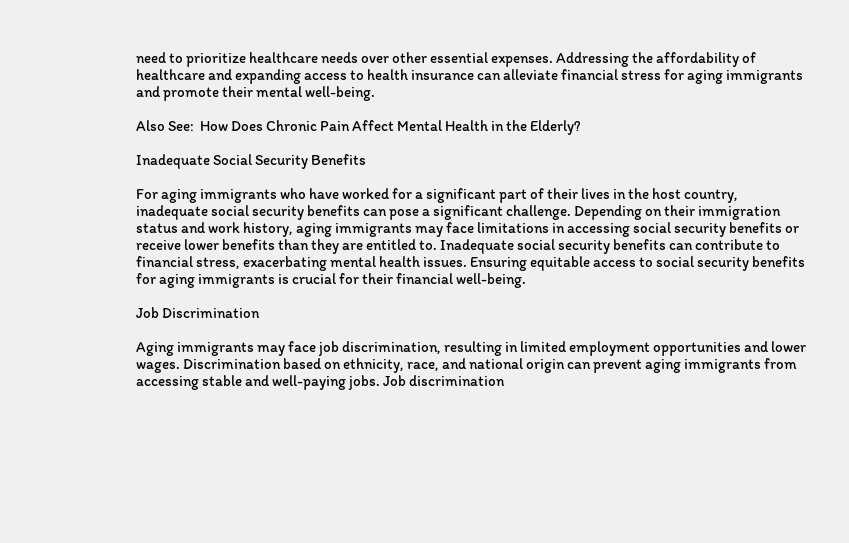need to prioritize healthcare needs over other essential expenses. Addressing the affordability of healthcare and expanding access to health insurance can alleviate financial stress for aging immigrants and promote their mental well-being.

Also See:  How Does Chronic Pain Affect Mental Health in the Elderly?

Inadequate Social Security Benefits

For aging immigrants who have worked for a significant part of their lives in the host country, inadequate social security benefits can pose a significant challenge. Depending on their immigration status and work history, aging immigrants may face limitations in accessing social security benefits or receive lower benefits than they are entitled to. Inadequate social security benefits can contribute to financial stress, exacerbating mental health issues. Ensuring equitable access to social security benefits for aging immigrants is crucial for their financial well-being.

Job Discrimination

Aging immigrants may face job discrimination, resulting in limited employment opportunities and lower wages. Discrimination based on ethnicity, race, and national origin can prevent aging immigrants from accessing stable and well-paying jobs. Job discrimination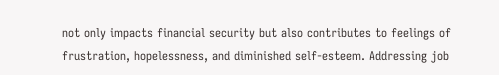not only impacts financial security but also contributes to feelings of frustration, hopelessness, and diminished self-esteem. Addressing job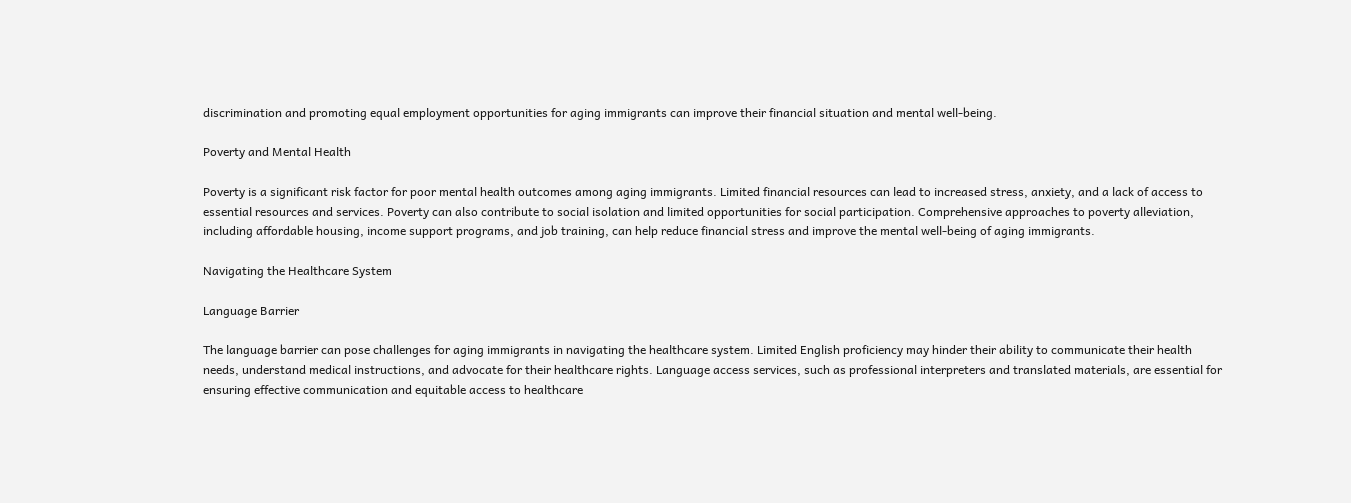discrimination and promoting equal employment opportunities for aging immigrants can improve their financial situation and mental well-being.

Poverty and Mental Health

Poverty is a significant risk factor for poor mental health outcomes among aging immigrants. Limited financial resources can lead to increased stress, anxiety, and a lack of access to essential resources and services. Poverty can also contribute to social isolation and limited opportunities for social participation. Comprehensive approaches to poverty alleviation, including affordable housing, income support programs, and job training, can help reduce financial stress and improve the mental well-being of aging immigrants.

Navigating the Healthcare System

Language Barrier

The language barrier can pose challenges for aging immigrants in navigating the healthcare system. Limited English proficiency may hinder their ability to communicate their health needs, understand medical instructions, and advocate for their healthcare rights. Language access services, such as professional interpreters and translated materials, are essential for ensuring effective communication and equitable access to healthcare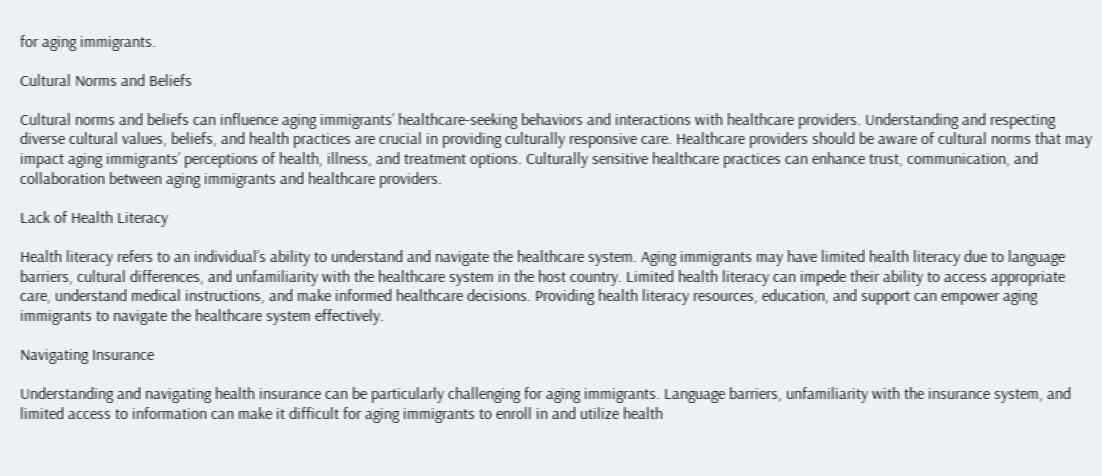for aging immigrants.

Cultural Norms and Beliefs

Cultural norms and beliefs can influence aging immigrants’ healthcare-seeking behaviors and interactions with healthcare providers. Understanding and respecting diverse cultural values, beliefs, and health practices are crucial in providing culturally responsive care. Healthcare providers should be aware of cultural norms that may impact aging immigrants’ perceptions of health, illness, and treatment options. Culturally sensitive healthcare practices can enhance trust, communication, and collaboration between aging immigrants and healthcare providers.

Lack of Health Literacy

Health literacy refers to an individual’s ability to understand and navigate the healthcare system. Aging immigrants may have limited health literacy due to language barriers, cultural differences, and unfamiliarity with the healthcare system in the host country. Limited health literacy can impede their ability to access appropriate care, understand medical instructions, and make informed healthcare decisions. Providing health literacy resources, education, and support can empower aging immigrants to navigate the healthcare system effectively.

Navigating Insurance

Understanding and navigating health insurance can be particularly challenging for aging immigrants. Language barriers, unfamiliarity with the insurance system, and limited access to information can make it difficult for aging immigrants to enroll in and utilize health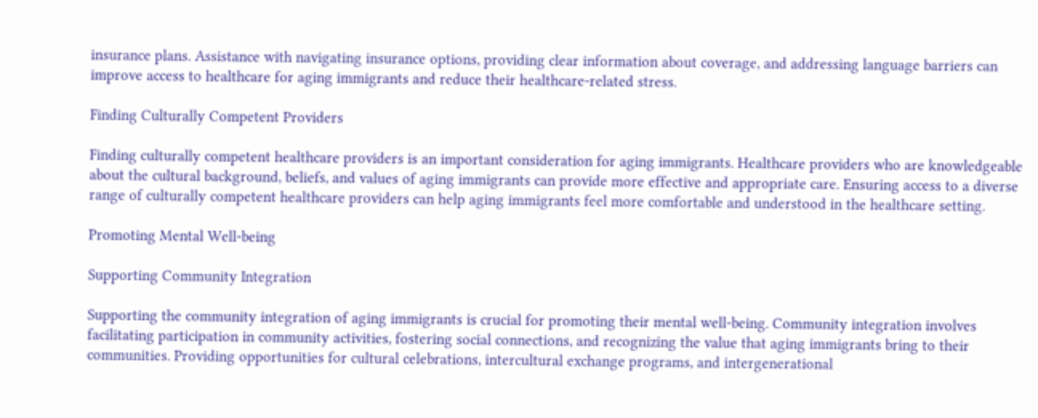insurance plans. Assistance with navigating insurance options, providing clear information about coverage, and addressing language barriers can improve access to healthcare for aging immigrants and reduce their healthcare-related stress.

Finding Culturally Competent Providers

Finding culturally competent healthcare providers is an important consideration for aging immigrants. Healthcare providers who are knowledgeable about the cultural background, beliefs, and values of aging immigrants can provide more effective and appropriate care. Ensuring access to a diverse range of culturally competent healthcare providers can help aging immigrants feel more comfortable and understood in the healthcare setting.

Promoting Mental Well-being

Supporting Community Integration

Supporting the community integration of aging immigrants is crucial for promoting their mental well-being. Community integration involves facilitating participation in community activities, fostering social connections, and recognizing the value that aging immigrants bring to their communities. Providing opportunities for cultural celebrations, intercultural exchange programs, and intergenerational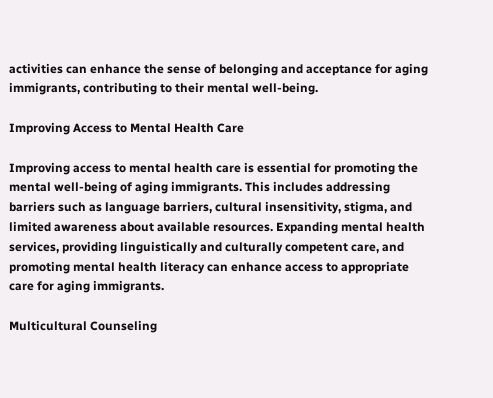activities can enhance the sense of belonging and acceptance for aging immigrants, contributing to their mental well-being.

Improving Access to Mental Health Care

Improving access to mental health care is essential for promoting the mental well-being of aging immigrants. This includes addressing barriers such as language barriers, cultural insensitivity, stigma, and limited awareness about available resources. Expanding mental health services, providing linguistically and culturally competent care, and promoting mental health literacy can enhance access to appropriate care for aging immigrants.

Multicultural Counseling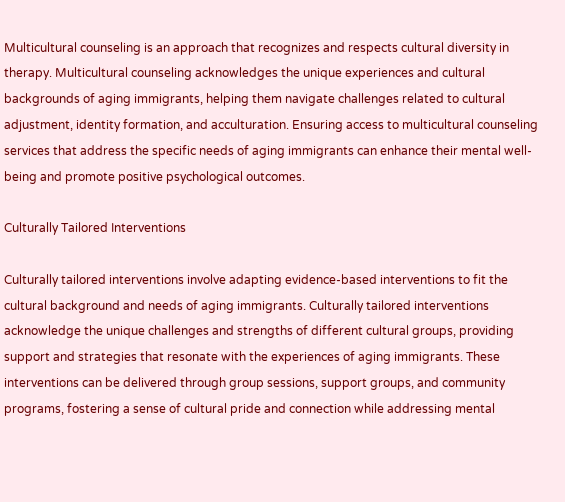Multicultural counseling is an approach that recognizes and respects cultural diversity in therapy. Multicultural counseling acknowledges the unique experiences and cultural backgrounds of aging immigrants, helping them navigate challenges related to cultural adjustment, identity formation, and acculturation. Ensuring access to multicultural counseling services that address the specific needs of aging immigrants can enhance their mental well-being and promote positive psychological outcomes.

Culturally Tailored Interventions

Culturally tailored interventions involve adapting evidence-based interventions to fit the cultural background and needs of aging immigrants. Culturally tailored interventions acknowledge the unique challenges and strengths of different cultural groups, providing support and strategies that resonate with the experiences of aging immigrants. These interventions can be delivered through group sessions, support groups, and community programs, fostering a sense of cultural pride and connection while addressing mental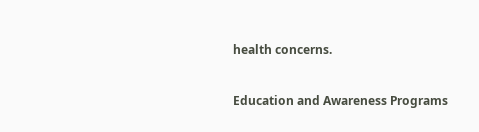health concerns.

Education and Awareness Programs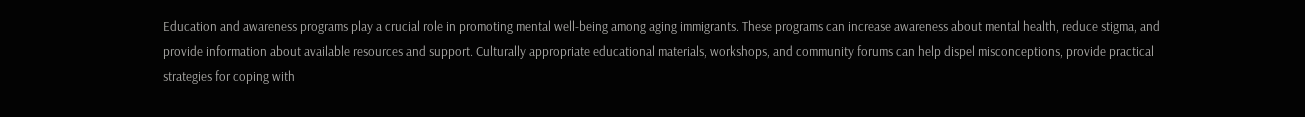Education and awareness programs play a crucial role in promoting mental well-being among aging immigrants. These programs can increase awareness about mental health, reduce stigma, and provide information about available resources and support. Culturally appropriate educational materials, workshops, and community forums can help dispel misconceptions, provide practical strategies for coping with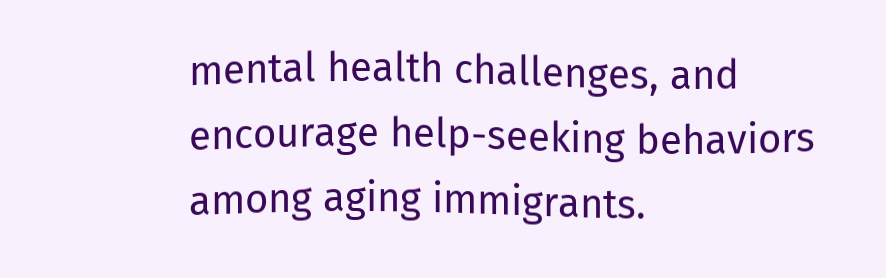mental health challenges, and encourage help-seeking behaviors among aging immigrants.